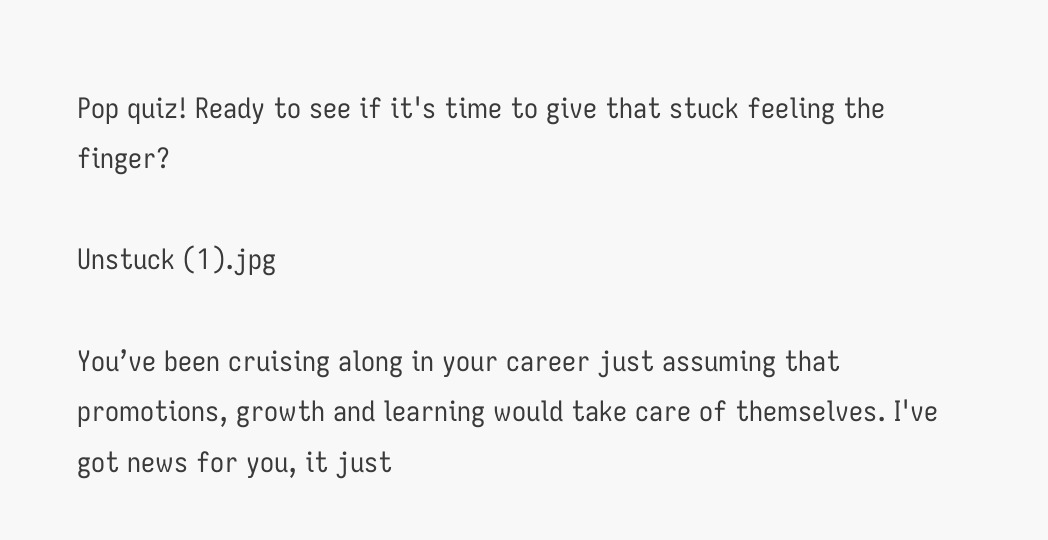Pop quiz! Ready to see if it's time to give that stuck feeling the finger?

Unstuck (1).jpg

You’ve been cruising along in your career just assuming that promotions, growth and learning would take care of themselves. I've got news for you, it just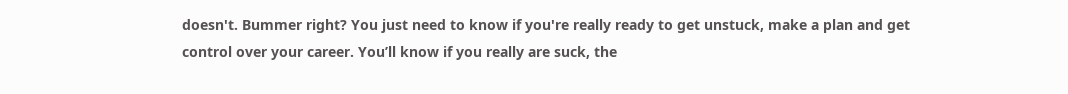doesn't. Bummer right? You just need to know if you're really ready to get unstuck, make a plan and get control over your career. You’ll know if you really are suck, the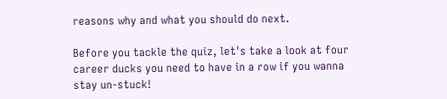reasons why and what you should do next.

Before you tackle the quiz, let's take a look at four career ducks you need to have in a row if you wanna stay un-stuck!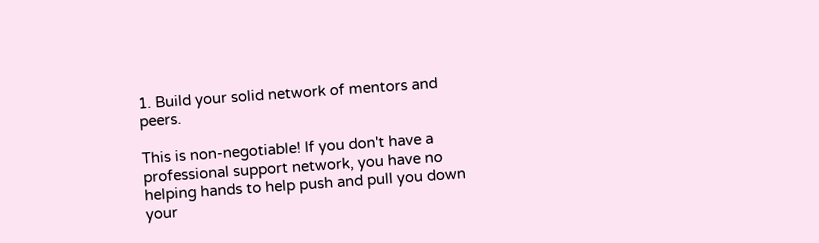1. Build your solid network of mentors and peers.

This is non-negotiable! If you don't have a professional support network, you have no helping hands to help push and pull you down your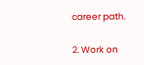career path.

2. Work on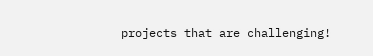projects that are challenging!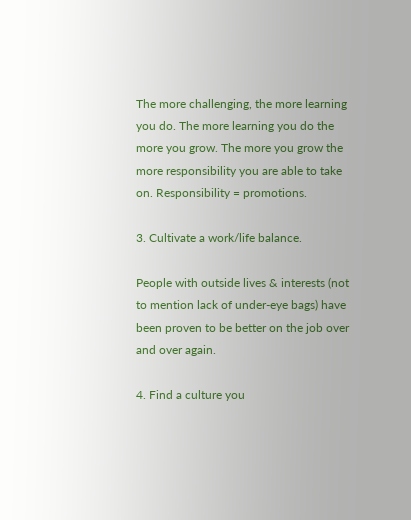The more challenging, the more learning you do. The more learning you do the more you grow. The more you grow the more responsibility you are able to take on. Responsibility = promotions.

3. Cultivate a work/life balance.

People with outside lives & interests (not to mention lack of under-eye bags) have been proven to be better on the job over and over again.

4. Find a culture you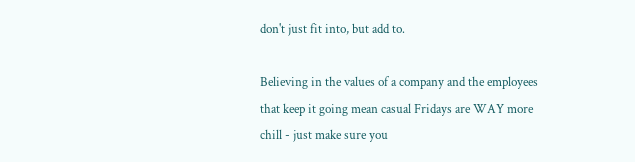don't just fit into, but add to.

Believing in the values of a company and the employees that keep it going mean casual Fridays are WAY more chill - just make sure you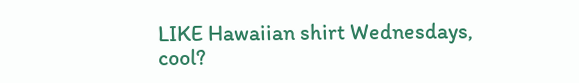LIKE Hawaiian shirt Wednesdays, cool?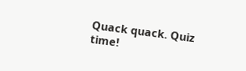Quack quack. Quiz time!